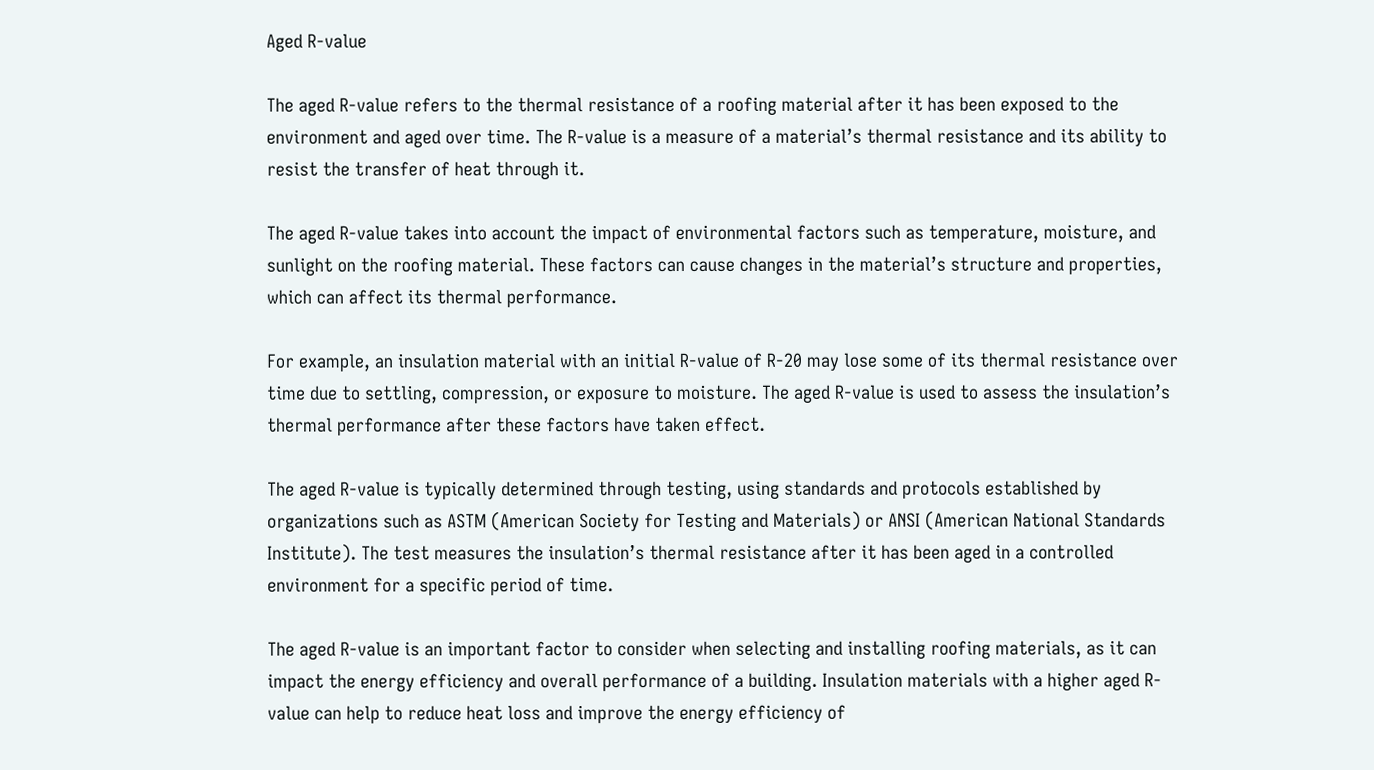Aged R-value

The aged R-value refers to the thermal resistance of a roofing material after it has been exposed to the environment and aged over time. The R-value is a measure of a material’s thermal resistance and its ability to resist the transfer of heat through it.

The aged R-value takes into account the impact of environmental factors such as temperature, moisture, and sunlight on the roofing material. These factors can cause changes in the material’s structure and properties, which can affect its thermal performance.

For example, an insulation material with an initial R-value of R-20 may lose some of its thermal resistance over time due to settling, compression, or exposure to moisture. The aged R-value is used to assess the insulation’s thermal performance after these factors have taken effect.

The aged R-value is typically determined through testing, using standards and protocols established by organizations such as ASTM (American Society for Testing and Materials) or ANSI (American National Standards Institute). The test measures the insulation’s thermal resistance after it has been aged in a controlled environment for a specific period of time.

The aged R-value is an important factor to consider when selecting and installing roofing materials, as it can impact the energy efficiency and overall performance of a building. Insulation materials with a higher aged R-value can help to reduce heat loss and improve the energy efficiency of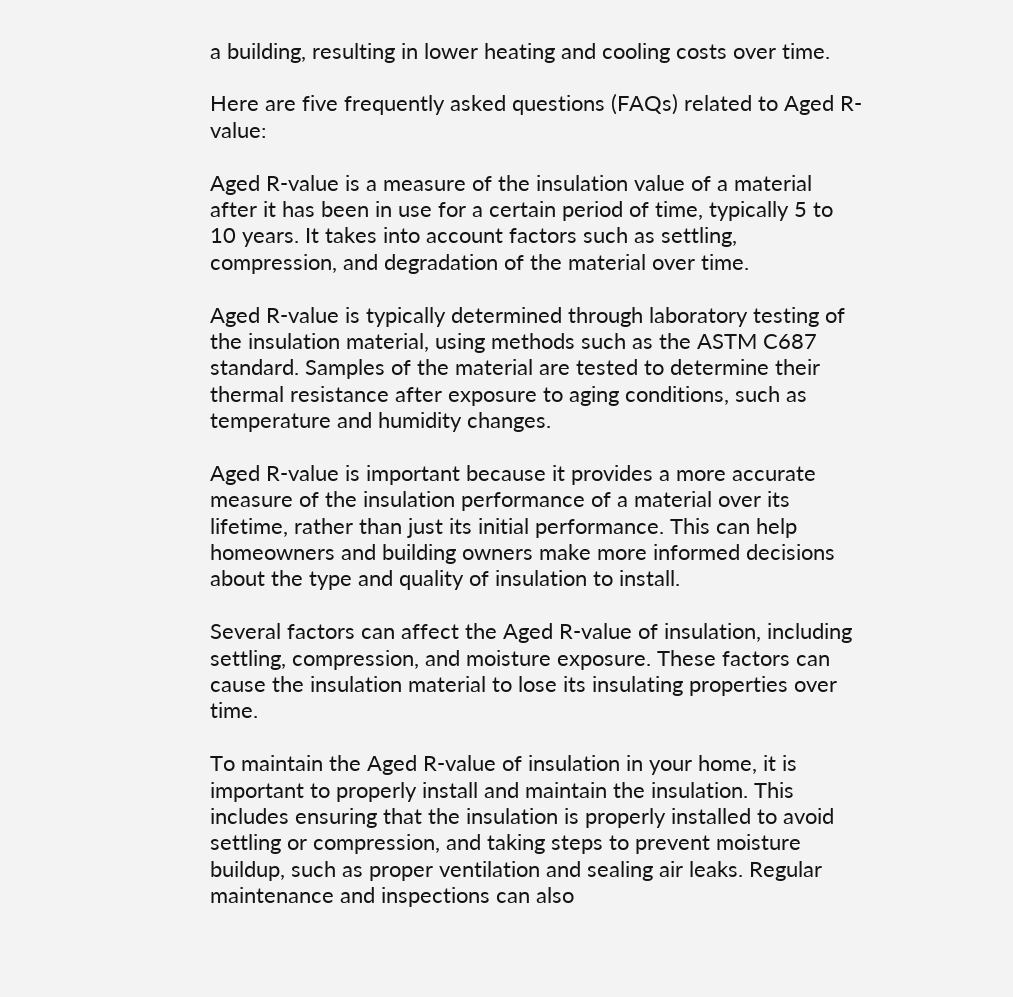a building, resulting in lower heating and cooling costs over time.

Here are five frequently asked questions (FAQs) related to Aged R-value:

Aged R-value is a measure of the insulation value of a material after it has been in use for a certain period of time, typically 5 to 10 years. It takes into account factors such as settling, compression, and degradation of the material over time.

Aged R-value is typically determined through laboratory testing of the insulation material, using methods such as the ASTM C687 standard. Samples of the material are tested to determine their thermal resistance after exposure to aging conditions, such as temperature and humidity changes.

Aged R-value is important because it provides a more accurate measure of the insulation performance of a material over its lifetime, rather than just its initial performance. This can help homeowners and building owners make more informed decisions about the type and quality of insulation to install.

Several factors can affect the Aged R-value of insulation, including settling, compression, and moisture exposure. These factors can cause the insulation material to lose its insulating properties over time.

To maintain the Aged R-value of insulation in your home, it is important to properly install and maintain the insulation. This includes ensuring that the insulation is properly installed to avoid settling or compression, and taking steps to prevent moisture buildup, such as proper ventilation and sealing air leaks. Regular maintenance and inspections can also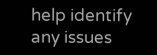help identify any issues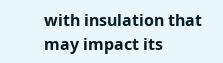with insulation that may impact its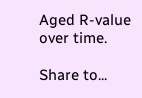Aged R-value over time.

Share to...